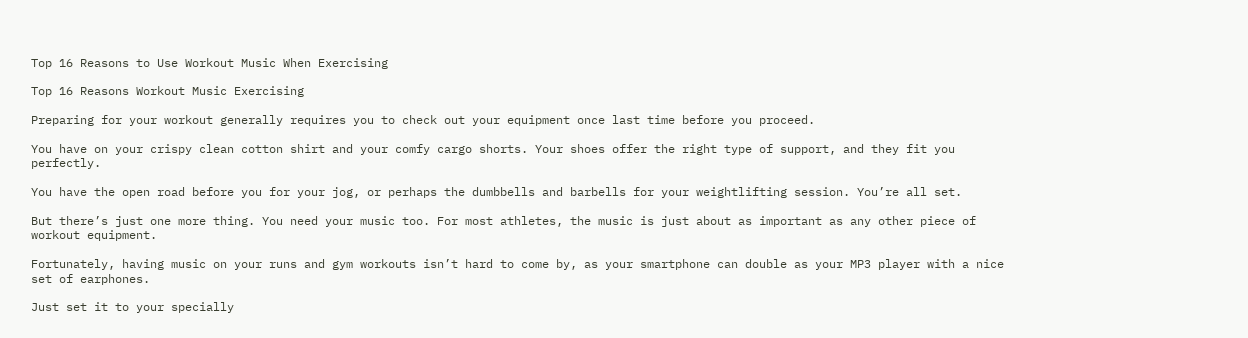Top 16 Reasons to Use Workout Music When Exercising

Top 16 Reasons Workout Music Exercising

Preparing for your workout generally requires you to check out your equipment once last time before you proceed.

You have on your crispy clean cotton shirt and your comfy cargo shorts. Your shoes offer the right type of support, and they fit you perfectly.

You have the open road before you for your jog, or perhaps the dumbbells and barbells for your weightlifting session. You’re all set.

But there’s just one more thing. You need your music too. For most athletes, the music is just about as important as any other piece of workout equipment.

Fortunately, having music on your runs and gym workouts isn’t hard to come by, as your smartphone can double as your MP3 player with a nice set of earphones.

Just set it to your specially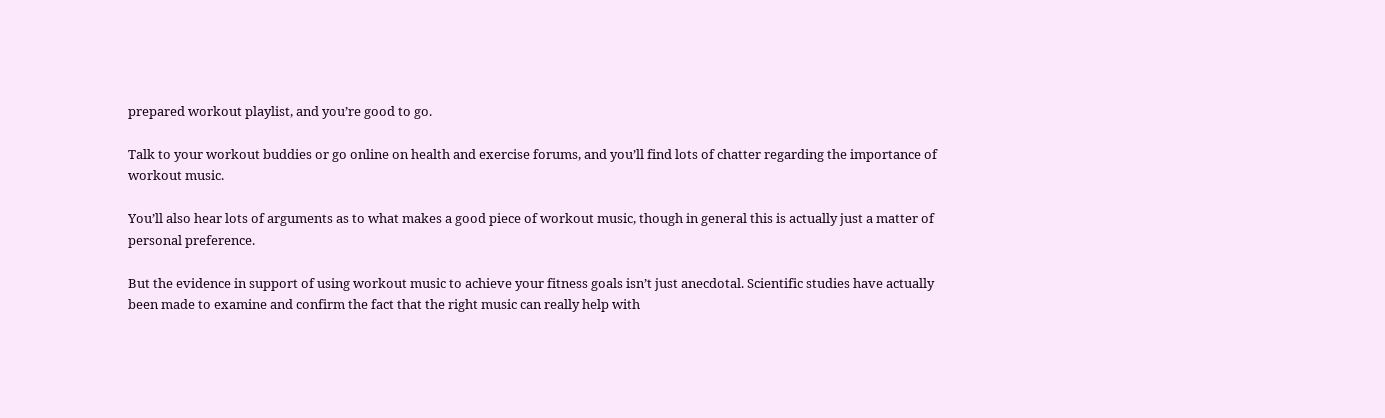prepared workout playlist, and you’re good to go.

Talk to your workout buddies or go online on health and exercise forums, and you’ll find lots of chatter regarding the importance of workout music.

You’ll also hear lots of arguments as to what makes a good piece of workout music, though in general this is actually just a matter of personal preference.

But the evidence in support of using workout music to achieve your fitness goals isn’t just anecdotal. Scientific studies have actually been made to examine and confirm the fact that the right music can really help with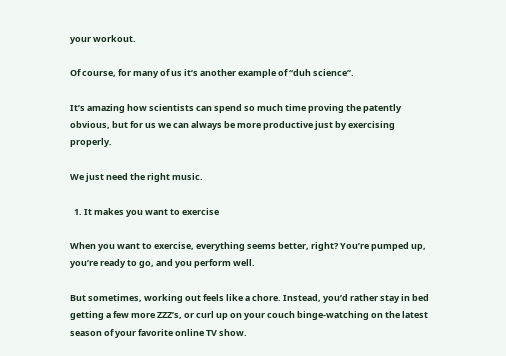your workout.

Of course, for many of us it’s another example of “duh science”.

It’s amazing how scientists can spend so much time proving the patently obvious, but for us we can always be more productive just by exercising properly.

We just need the right music.

  1. It makes you want to exercise

When you want to exercise, everything seems better, right? You’re pumped up, you’re ready to go, and you perform well.

But sometimes, working out feels like a chore. Instead, you’d rather stay in bed getting a few more ZZZ’s, or curl up on your couch binge-watching on the latest season of your favorite online TV show.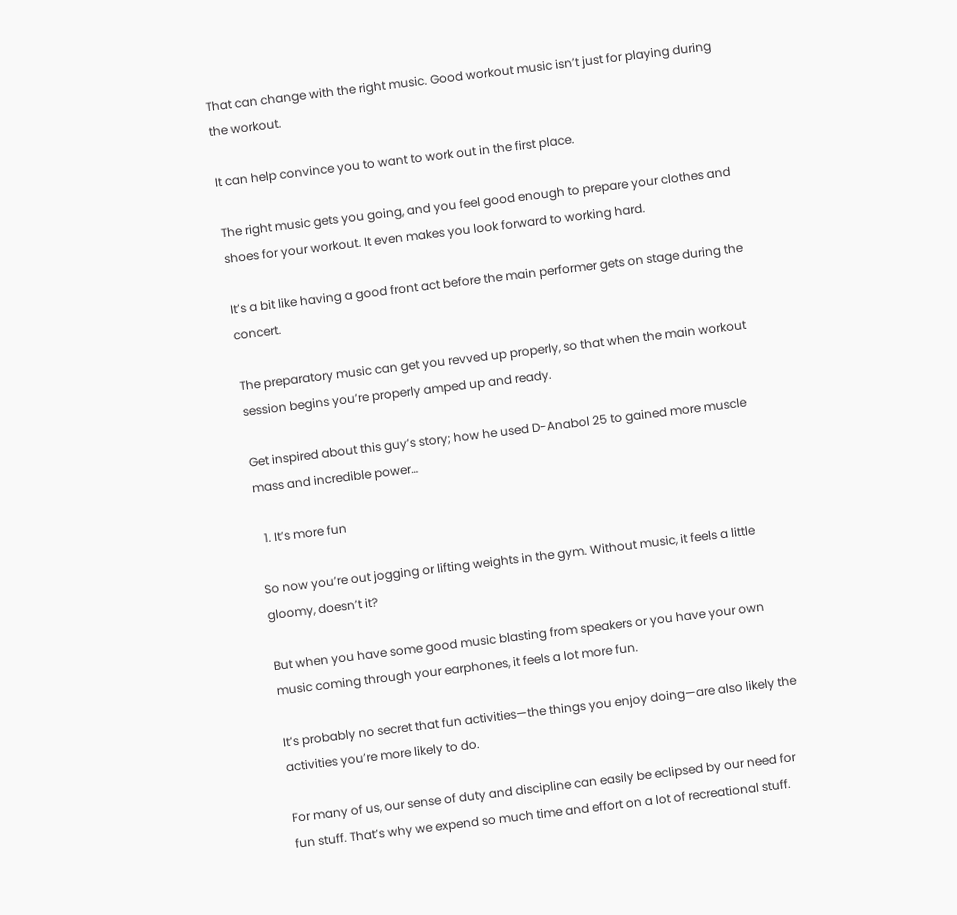That can change with the right music. Good workout music isn’t just for playing during the workout.

It can help convince you to want to work out in the first place.

The right music gets you going, and you feel good enough to prepare your clothes and shoes for your workout. It even makes you look forward to working hard.

It’s a bit like having a good front act before the main performer gets on stage during the concert.

The preparatory music can get you revved up properly, so that when the main workout session begins you’re properly amped up and ready.

Get inspired about this guy’s story; how he used D-Anabol 25 to gained more muscle mass and incredible power…

  1. It’s more fun

So now you’re out jogging or lifting weights in the gym. Without music, it feels a little gloomy, doesn’t it?

But when you have some good music blasting from speakers or you have your own music coming through your earphones, it feels a lot more fun.

It’s probably no secret that fun activities—the things you enjoy doing—are also likely the activities you’re more likely to do.

For many of us, our sense of duty and discipline can easily be eclipsed by our need for fun stuff. That’s why we expend so much time and effort on a lot of recreational stuff.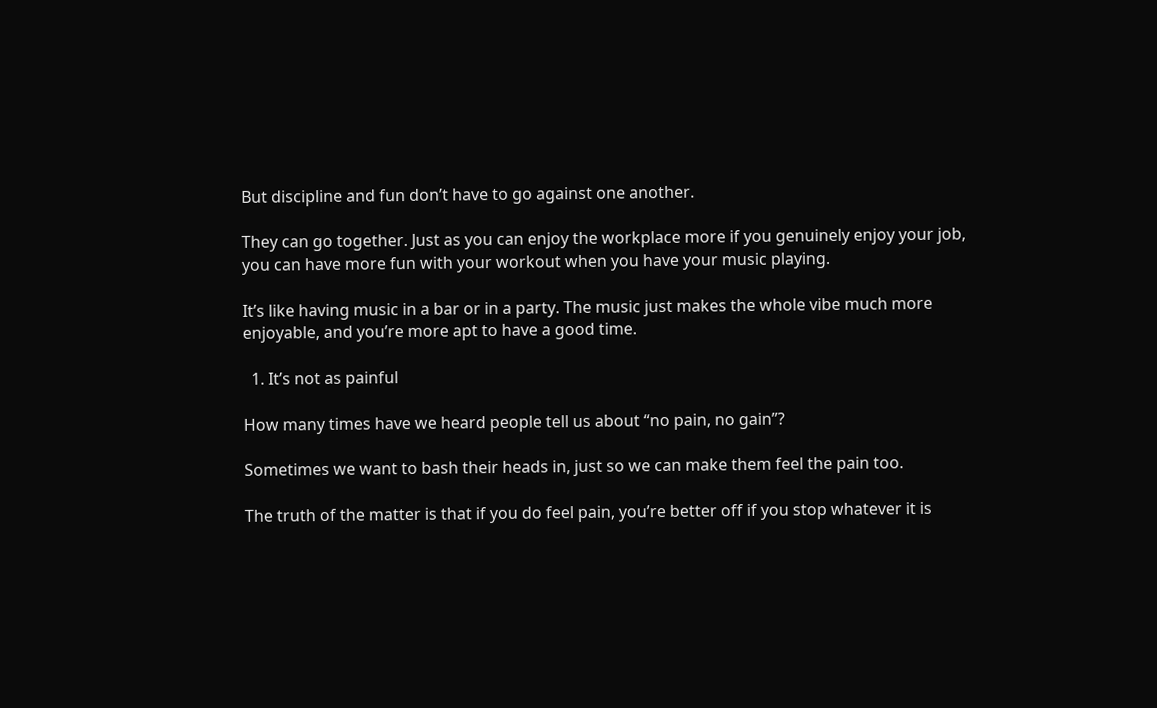But discipline and fun don’t have to go against one another.

They can go together. Just as you can enjoy the workplace more if you genuinely enjoy your job, you can have more fun with your workout when you have your music playing.

It’s like having music in a bar or in a party. The music just makes the whole vibe much more enjoyable, and you’re more apt to have a good time.

  1. It’s not as painful

How many times have we heard people tell us about “no pain, no gain”?

Sometimes we want to bash their heads in, just so we can make them feel the pain too.

The truth of the matter is that if you do feel pain, you’re better off if you stop whatever it is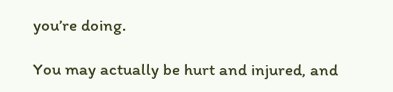you’re doing.

You may actually be hurt and injured, and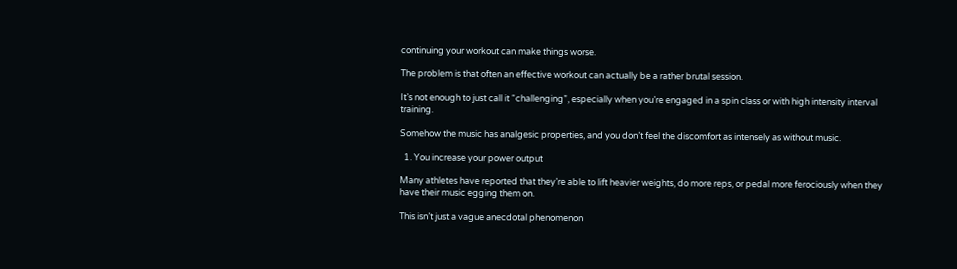continuing your workout can make things worse.

The problem is that often an effective workout can actually be a rather brutal session.

It’s not enough to just call it “challenging”, especially when you’re engaged in a spin class or with high intensity interval training.

Somehow the music has analgesic properties, and you don’t feel the discomfort as intensely as without music.

  1. You increase your power output

Many athletes have reported that they’re able to lift heavier weights, do more reps, or pedal more ferociously when they have their music egging them on.

This isn’t just a vague anecdotal phenomenon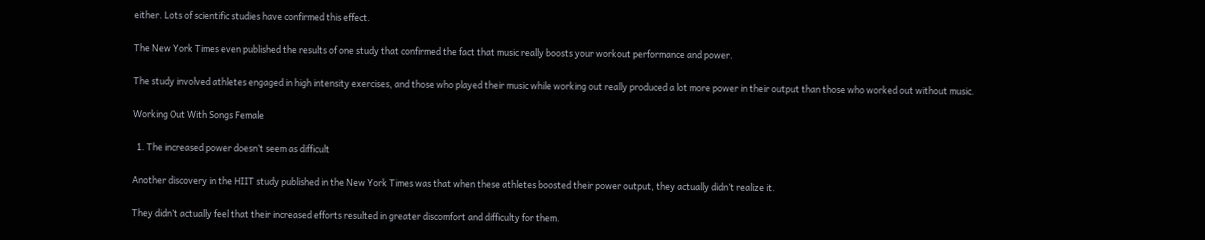either. Lots of scientific studies have confirmed this effect.

The New York Times even published the results of one study that confirmed the fact that music really boosts your workout performance and power.

The study involved athletes engaged in high intensity exercises, and those who played their music while working out really produced a lot more power in their output than those who worked out without music.

Working Out With Songs Female

  1. The increased power doesn’t seem as difficult

Another discovery in the HIIT study published in the New York Times was that when these athletes boosted their power output, they actually didn’t realize it.

They didn’t actually feel that their increased efforts resulted in greater discomfort and difficulty for them.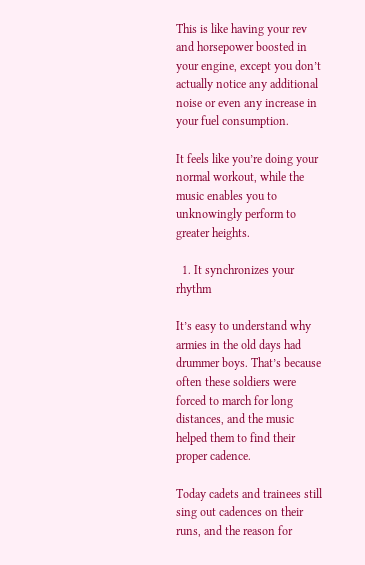This is like having your rev and horsepower boosted in your engine, except you don’t actually notice any additional noise or even any increase in your fuel consumption.

It feels like you’re doing your normal workout, while the music enables you to unknowingly perform to greater heights.

  1. It synchronizes your rhythm

It’s easy to understand why armies in the old days had drummer boys. That’s because often these soldiers were forced to march for long distances, and the music helped them to find their proper cadence.

Today cadets and trainees still sing out cadences on their runs, and the reason for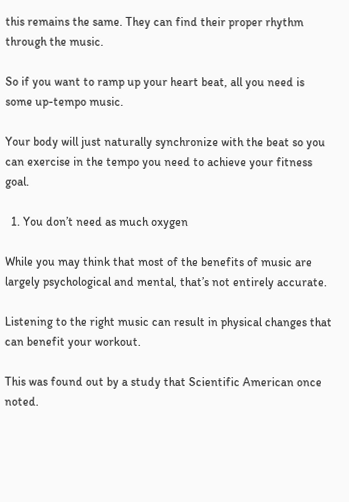this remains the same. They can find their proper rhythm through the music.

So if you want to ramp up your heart beat, all you need is some up-tempo music.

Your body will just naturally synchronize with the beat so you can exercise in the tempo you need to achieve your fitness goal.

  1. You don’t need as much oxygen

While you may think that most of the benefits of music are largely psychological and mental, that’s not entirely accurate.

Listening to the right music can result in physical changes that can benefit your workout.

This was found out by a study that Scientific American once noted.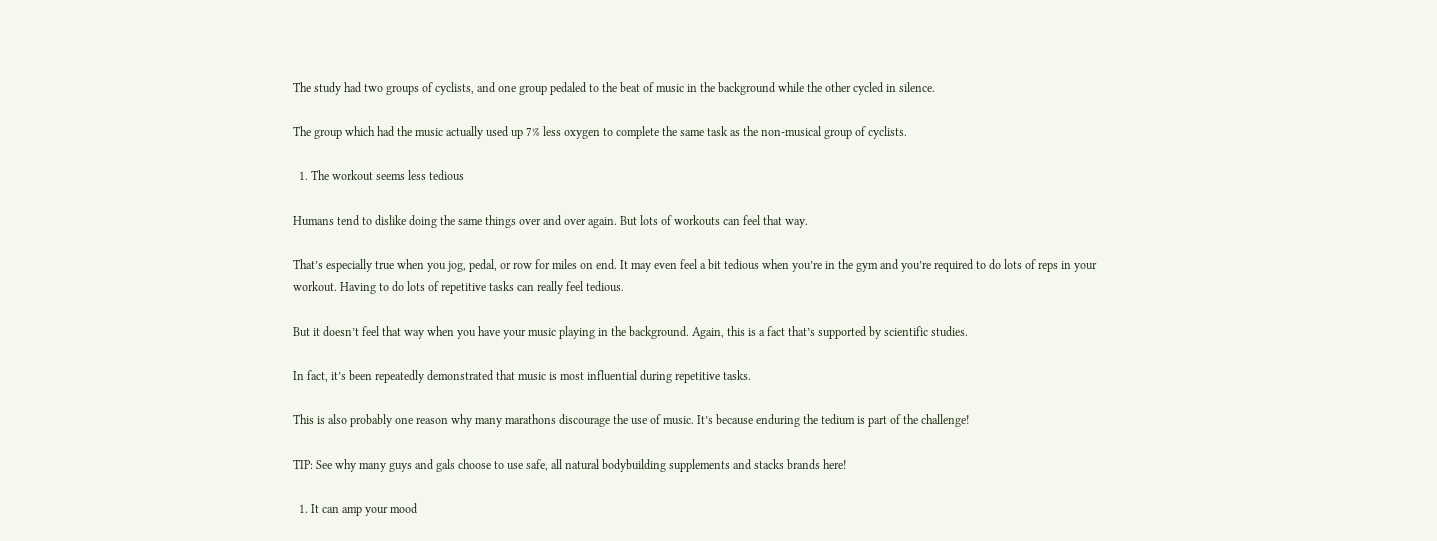The study had two groups of cyclists, and one group pedaled to the beat of music in the background while the other cycled in silence.

The group which had the music actually used up 7% less oxygen to complete the same task as the non-musical group of cyclists.

  1. The workout seems less tedious

Humans tend to dislike doing the same things over and over again. But lots of workouts can feel that way.

That’s especially true when you jog, pedal, or row for miles on end. It may even feel a bit tedious when you’re in the gym and you’re required to do lots of reps in your workout. Having to do lots of repetitive tasks can really feel tedious.

But it doesn’t feel that way when you have your music playing in the background. Again, this is a fact that’s supported by scientific studies.

In fact, it’s been repeatedly demonstrated that music is most influential during repetitive tasks.

This is also probably one reason why many marathons discourage the use of music. It’s because enduring the tedium is part of the challenge!

TIP: See why many guys and gals choose to use safe, all natural bodybuilding supplements and stacks brands here!

  1. It can amp your mood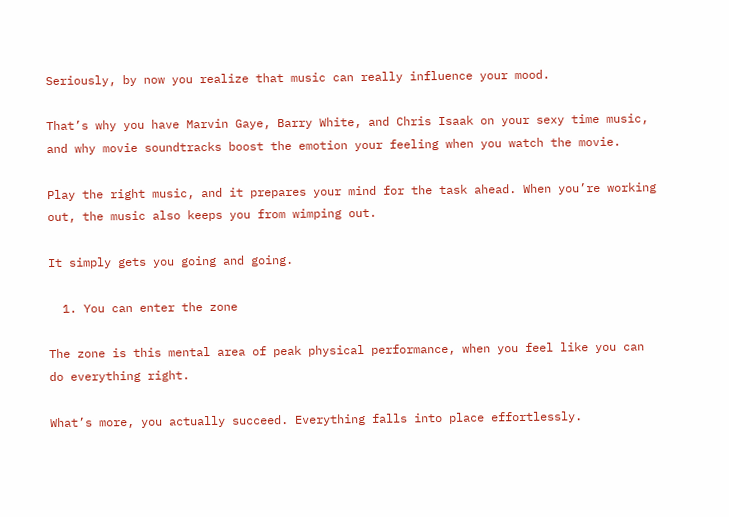Seriously, by now you realize that music can really influence your mood.

That’s why you have Marvin Gaye, Barry White, and Chris Isaak on your sexy time music, and why movie soundtracks boost the emotion your feeling when you watch the movie.

Play the right music, and it prepares your mind for the task ahead. When you’re working out, the music also keeps you from wimping out.

It simply gets you going and going.

  1. You can enter the zone

The zone is this mental area of peak physical performance, when you feel like you can do everything right.

What’s more, you actually succeed. Everything falls into place effortlessly.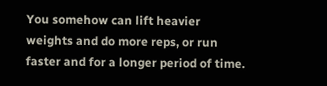You somehow can lift heavier weights and do more reps, or run faster and for a longer period of time.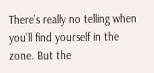There’s really no telling when you’ll find yourself in the zone. But the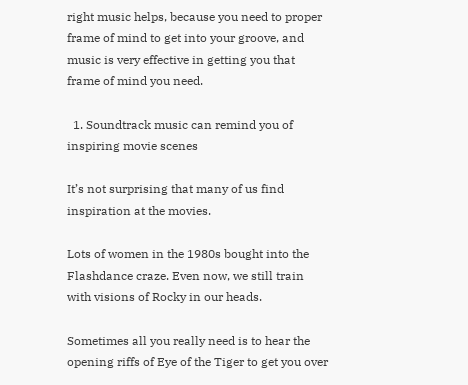right music helps, because you need to proper frame of mind to get into your groove, and music is very effective in getting you that frame of mind you need.

  1. Soundtrack music can remind you of inspiring movie scenes

It’s not surprising that many of us find inspiration at the movies.

Lots of women in the 1980s bought into the Flashdance craze. Even now, we still train with visions of Rocky in our heads.

Sometimes all you really need is to hear the opening riffs of Eye of the Tiger to get you over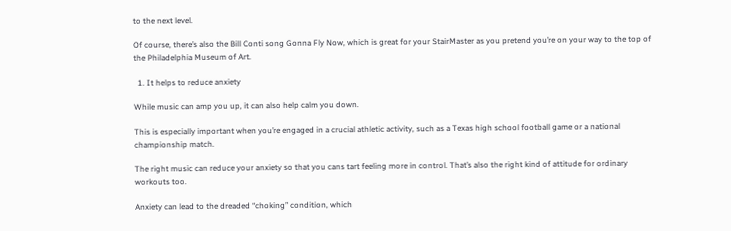to the next level.

Of course, there’s also the Bill Conti song Gonna Fly Now, which is great for your StairMaster as you pretend you’re on your way to the top of the Philadelphia Museum of Art.

  1. It helps to reduce anxiety

While music can amp you up, it can also help calm you down.

This is especially important when you’re engaged in a crucial athletic activity, such as a Texas high school football game or a national championship match.

The right music can reduce your anxiety so that you cans tart feeling more in control. That’s also the right kind of attitude for ordinary workouts too.

Anxiety can lead to the dreaded “choking” condition, which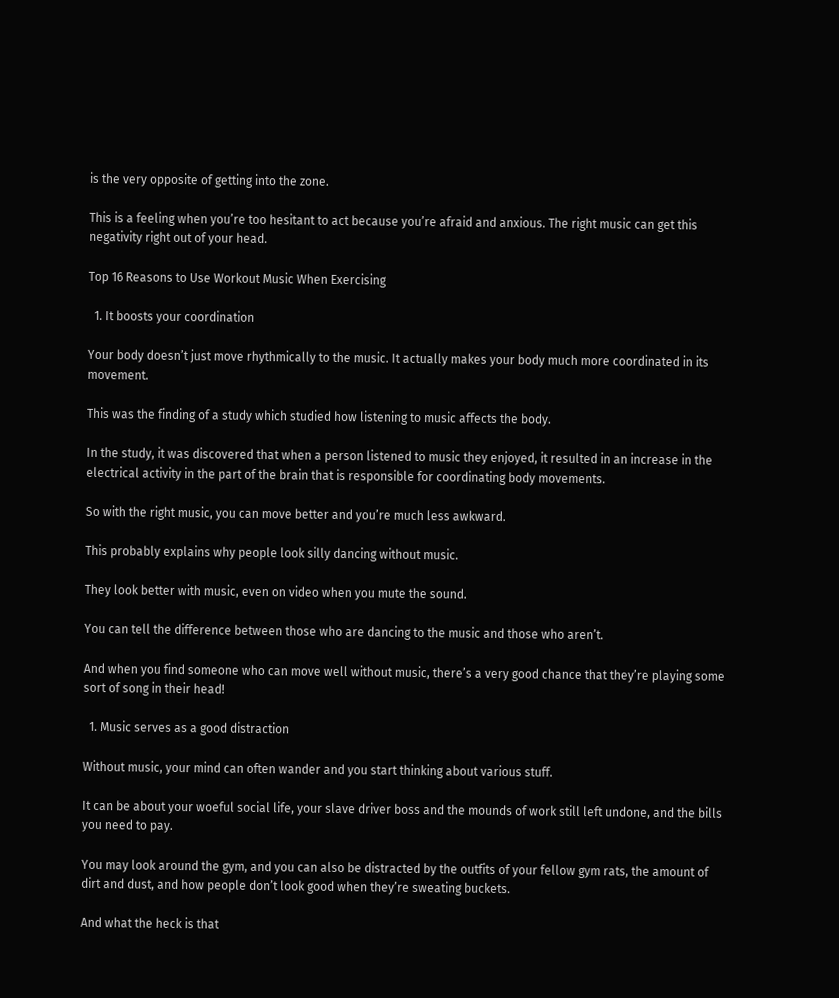is the very opposite of getting into the zone.

This is a feeling when you’re too hesitant to act because you’re afraid and anxious. The right music can get this negativity right out of your head.

Top 16 Reasons to Use Workout Music When Exercising

  1. It boosts your coordination

Your body doesn’t just move rhythmically to the music. It actually makes your body much more coordinated in its movement.

This was the finding of a study which studied how listening to music affects the body.

In the study, it was discovered that when a person listened to music they enjoyed, it resulted in an increase in the electrical activity in the part of the brain that is responsible for coordinating body movements.

So with the right music, you can move better and you’re much less awkward.

This probably explains why people look silly dancing without music.

They look better with music, even on video when you mute the sound.

You can tell the difference between those who are dancing to the music and those who aren’t.

And when you find someone who can move well without music, there’s a very good chance that they’re playing some sort of song in their head!

  1. Music serves as a good distraction

Without music, your mind can often wander and you start thinking about various stuff.

It can be about your woeful social life, your slave driver boss and the mounds of work still left undone, and the bills you need to pay.

You may look around the gym, and you can also be distracted by the outfits of your fellow gym rats, the amount of dirt and dust, and how people don’t look good when they’re sweating buckets.

And what the heck is that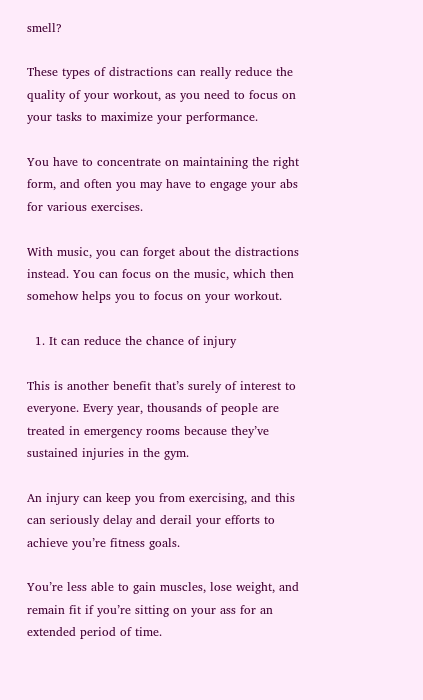smell?

These types of distractions can really reduce the quality of your workout, as you need to focus on your tasks to maximize your performance.

You have to concentrate on maintaining the right form, and often you may have to engage your abs for various exercises.

With music, you can forget about the distractions instead. You can focus on the music, which then somehow helps you to focus on your workout.

  1. It can reduce the chance of injury

This is another benefit that’s surely of interest to everyone. Every year, thousands of people are treated in emergency rooms because they’ve sustained injuries in the gym.

An injury can keep you from exercising, and this can seriously delay and derail your efforts to achieve you’re fitness goals.

You’re less able to gain muscles, lose weight, and remain fit if you’re sitting on your ass for an extended period of time.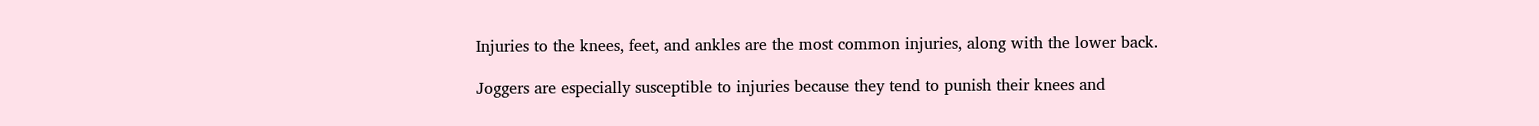Injuries to the knees, feet, and ankles are the most common injuries, along with the lower back.

Joggers are especially susceptible to injuries because they tend to punish their knees and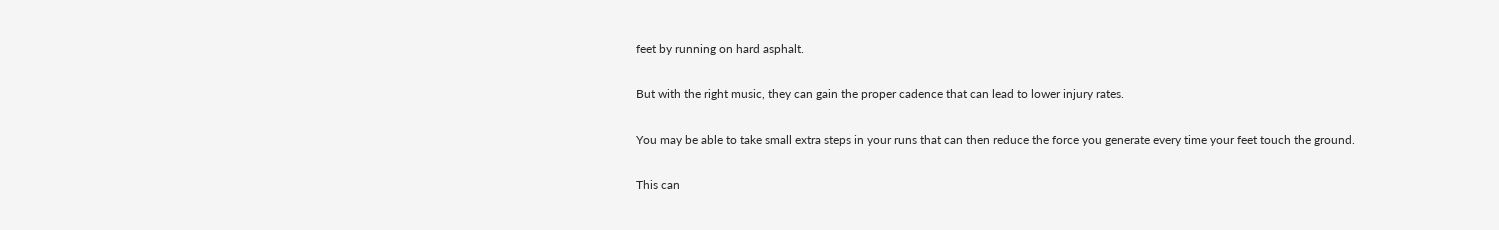feet by running on hard asphalt.

But with the right music, they can gain the proper cadence that can lead to lower injury rates.

You may be able to take small extra steps in your runs that can then reduce the force you generate every time your feet touch the ground.

This can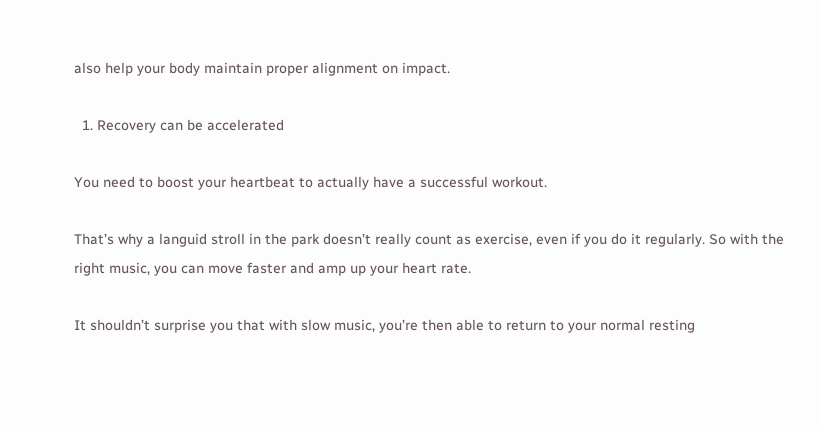also help your body maintain proper alignment on impact.

  1. Recovery can be accelerated

You need to boost your heartbeat to actually have a successful workout.

That’s why a languid stroll in the park doesn’t really count as exercise, even if you do it regularly. So with the right music, you can move faster and amp up your heart rate.

It shouldn’t surprise you that with slow music, you’re then able to return to your normal resting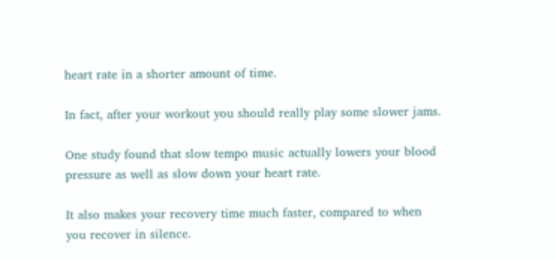heart rate in a shorter amount of time.

In fact, after your workout you should really play some slower jams.

One study found that slow tempo music actually lowers your blood pressure as well as slow down your heart rate.

It also makes your recovery time much faster, compared to when you recover in silence.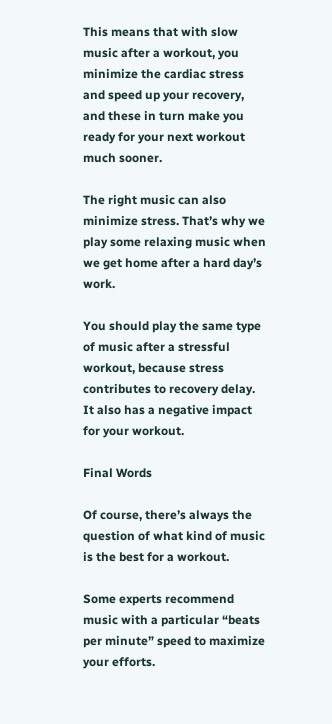This means that with slow music after a workout, you minimize the cardiac stress and speed up your recovery, and these in turn make you ready for your next workout much sooner.

The right music can also minimize stress. That’s why we play some relaxing music when we get home after a hard day’s work.

You should play the same type of music after a stressful workout, because stress contributes to recovery delay. It also has a negative impact for your workout.

Final Words

Of course, there’s always the question of what kind of music is the best for a workout.

Some experts recommend music with a particular “beats per minute” speed to maximize your efforts.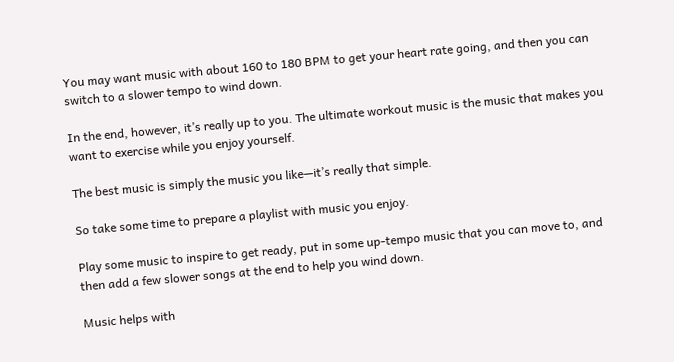You may want music with about 160 to 180 BPM to get your heart rate going, and then you can switch to a slower tempo to wind down.

In the end, however, it’s really up to you. The ultimate workout music is the music that makes you want to exercise while you enjoy yourself.

The best music is simply the music you like—it’s really that simple.

So take some time to prepare a playlist with music you enjoy.

Play some music to inspire to get ready, put in some up-tempo music that you can move to, and then add a few slower songs at the end to help you wind down.

Music helps with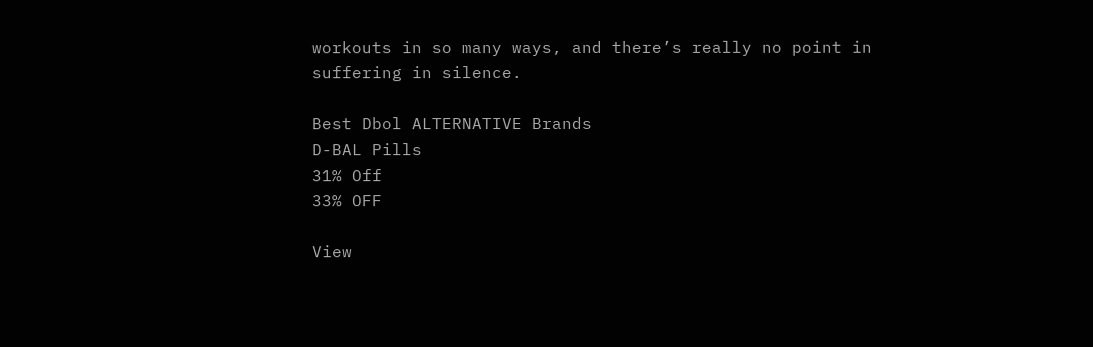workouts in so many ways, and there’s really no point in suffering in silence.

Best Dbol ALTERNATIVE Brands
D-BAL Pills
31% Off
33% OFF

View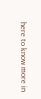here to know more in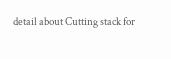detail about Cutting stack for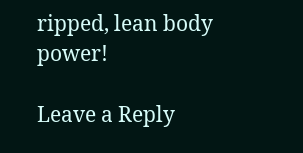ripped, lean body power!

Leave a Reply